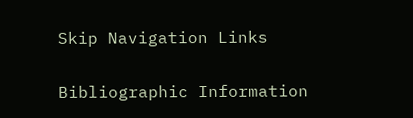Skip Navigation Links

Bibliographic Information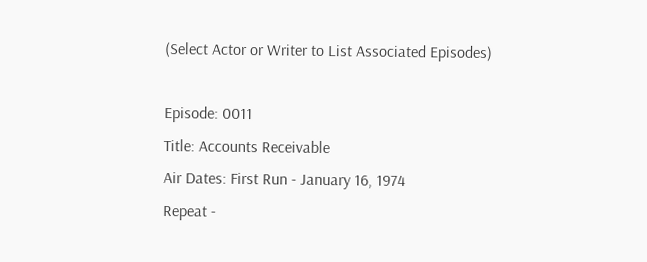(Select Actor or Writer to List Associated Episodes)

Episode: 0011
Title: Accounts Receivable
Air Dates: First Run - January 16, 1974
Repeat -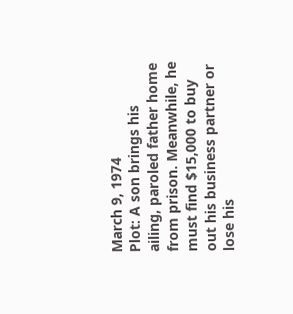March 9, 1974
Plot: A son brings his ailing, paroled father home from prison. Meanwhile, he must find $15,000 to buy out his business partner or lose his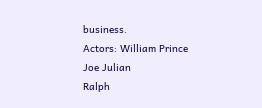business.
Actors: William Prince
Joe Julian
Ralph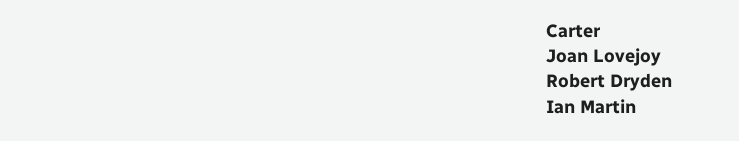Carter
Joan Lovejoy
Robert Dryden
Ian Martin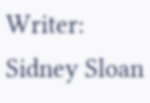Writer: Sidney Sloan